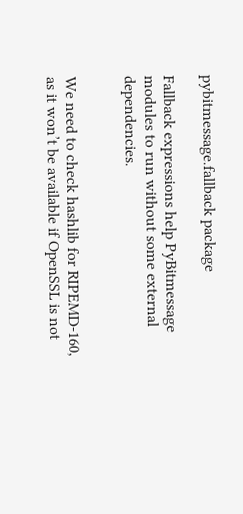pybitmessage.fallback package

Fallback expressions help PyBitmessage modules to run without some external dependencies.


We need to check hashlib for RIPEMD-160, as it won’t be available if OpenSSL is not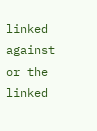linked against or the linked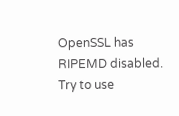OpenSSL has RIPEMD disabled. Try to use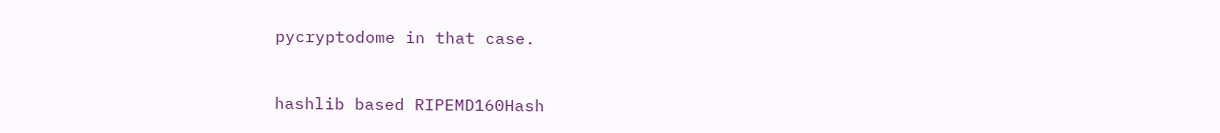pycryptodome in that case.


hashlib based RIPEMD160Hash